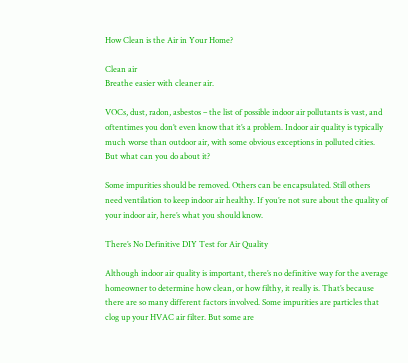How Clean is the Air in Your Home?

Clean air
Breathe easier with cleaner air.

VOCs, dust, radon, asbestos – the list of possible indoor air pollutants is vast, and oftentimes you don’t even know that it’s a problem. Indoor air quality is typically much worse than outdoor air, with some obvious exceptions in polluted cities. But what can you do about it?

Some impurities should be removed. Others can be encapsulated. Still others need ventilation to keep indoor air healthy. If you’re not sure about the quality of your indoor air, here’s what you should know.

There’s No Definitive DIY Test for Air Quality

Although indoor air quality is important, there’s no definitive way for the average homeowner to determine how clean, or how filthy, it really is. That’s because there are so many different factors involved. Some impurities are particles that clog up your HVAC air filter. But some are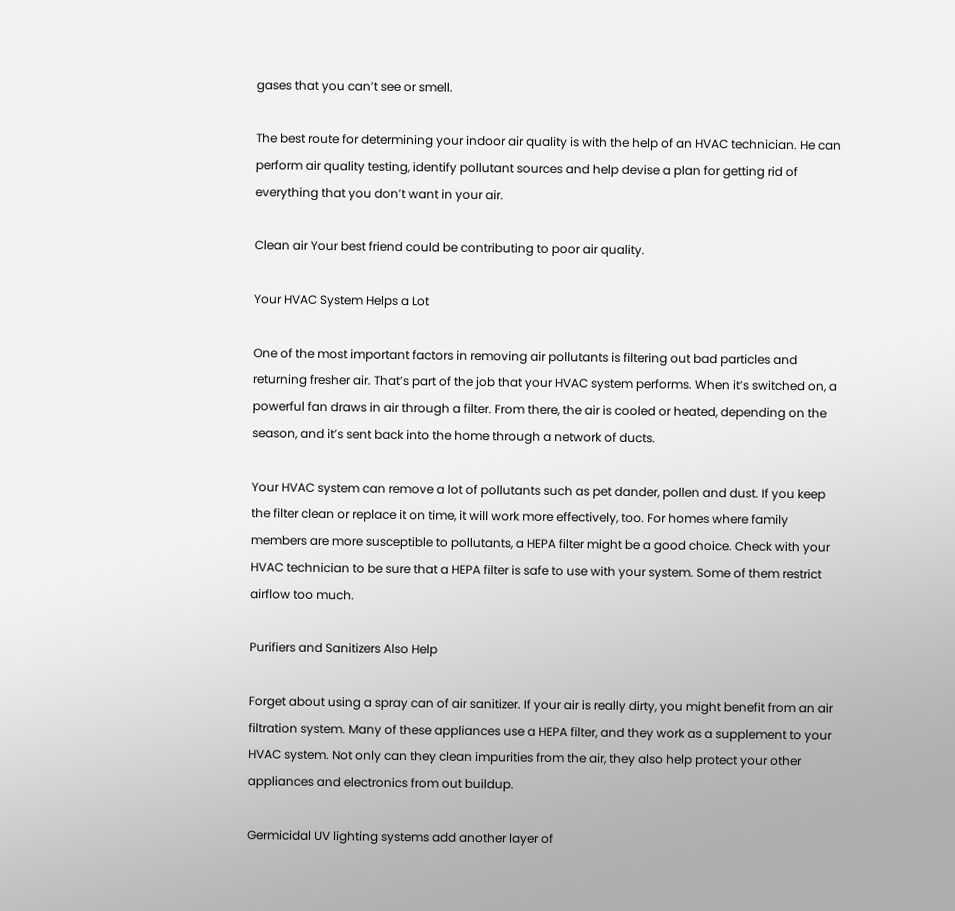gases that you can’t see or smell.

The best route for determining your indoor air quality is with the help of an HVAC technician. He can perform air quality testing, identify pollutant sources and help devise a plan for getting rid of everything that you don’t want in your air.

Clean air Your best friend could be contributing to poor air quality.

Your HVAC System Helps a Lot

One of the most important factors in removing air pollutants is filtering out bad particles and returning fresher air. That’s part of the job that your HVAC system performs. When it’s switched on, a powerful fan draws in air through a filter. From there, the air is cooled or heated, depending on the season, and it’s sent back into the home through a network of ducts.

Your HVAC system can remove a lot of pollutants such as pet dander, pollen and dust. If you keep the filter clean or replace it on time, it will work more effectively, too. For homes where family members are more susceptible to pollutants, a HEPA filter might be a good choice. Check with your HVAC technician to be sure that a HEPA filter is safe to use with your system. Some of them restrict airflow too much.

Purifiers and Sanitizers Also Help

Forget about using a spray can of air sanitizer. If your air is really dirty, you might benefit from an air filtration system. Many of these appliances use a HEPA filter, and they work as a supplement to your HVAC system. Not only can they clean impurities from the air, they also help protect your other appliances and electronics from out buildup.

Germicidal UV lighting systems add another layer of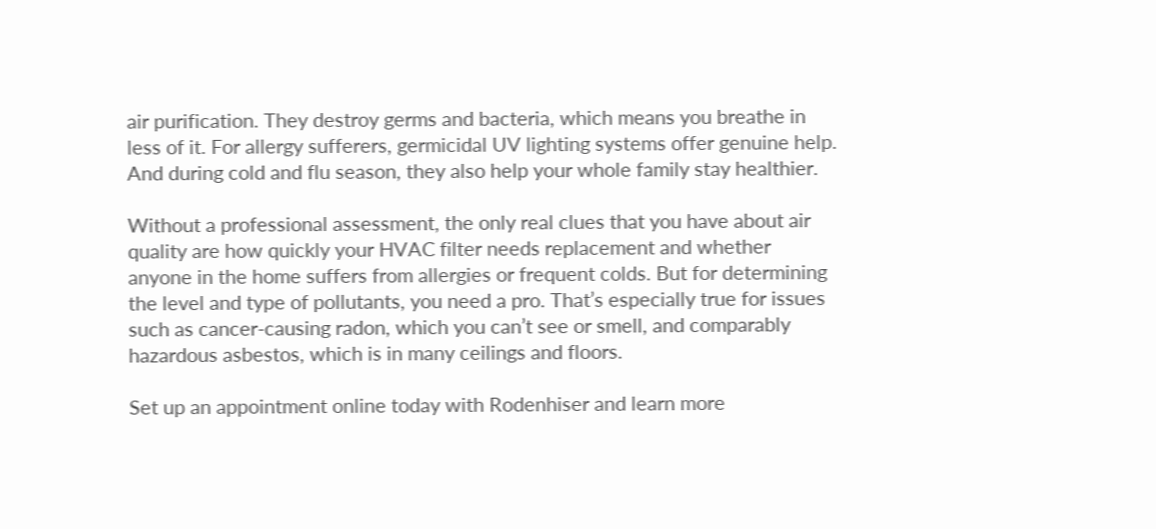air purification. They destroy germs and bacteria, which means you breathe in less of it. For allergy sufferers, germicidal UV lighting systems offer genuine help. And during cold and flu season, they also help your whole family stay healthier.

Without a professional assessment, the only real clues that you have about air quality are how quickly your HVAC filter needs replacement and whether anyone in the home suffers from allergies or frequent colds. But for determining the level and type of pollutants, you need a pro. That’s especially true for issues such as cancer-causing radon, which you can’t see or smell, and comparably hazardous asbestos, which is in many ceilings and floors.

Set up an appointment online today with Rodenhiser and learn more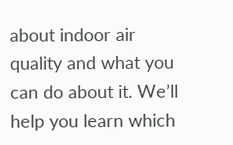about indoor air quality and what you can do about it. We’ll help you learn which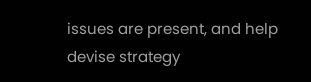issues are present, and help devise strategy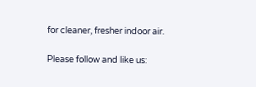for cleaner, fresher indoor air.

Please follow and like us: